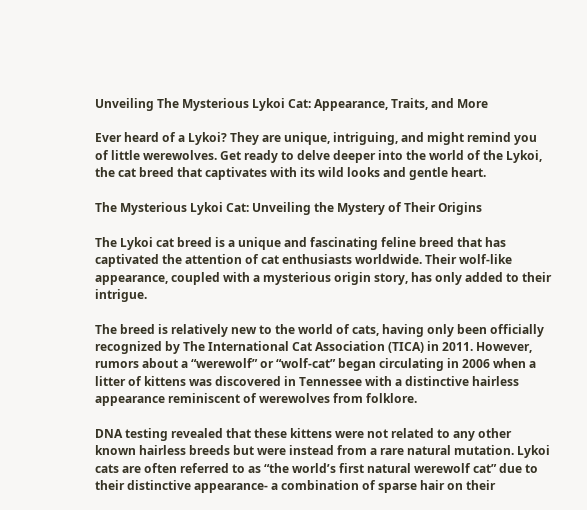Unveiling The Mysterious Lykoi Cat: Appearance, Traits, and More

Ever heard of a Lykoi? They are unique, intriguing, and might remind you of little werewolves. Get ready to delve deeper into the world of the Lykoi, the cat breed that captivates with its wild looks and gentle heart.

The Mysterious Lykoi Cat: Unveiling the Mystery of Their Origins

The Lykoi cat breed is a unique and fascinating feline breed that has captivated the attention of cat enthusiasts worldwide. Their wolf-like appearance, coupled with a mysterious origin story, has only added to their intrigue.

The breed is relatively new to the world of cats, having only been officially recognized by The International Cat Association (TICA) in 2011. However, rumors about a “werewolf” or “wolf-cat” began circulating in 2006 when a litter of kittens was discovered in Tennessee with a distinctive hairless appearance reminiscent of werewolves from folklore.

DNA testing revealed that these kittens were not related to any other known hairless breeds but were instead from a rare natural mutation. Lykoi cats are often referred to as “the world’s first natural werewolf cat” due to their distinctive appearance- a combination of sparse hair on their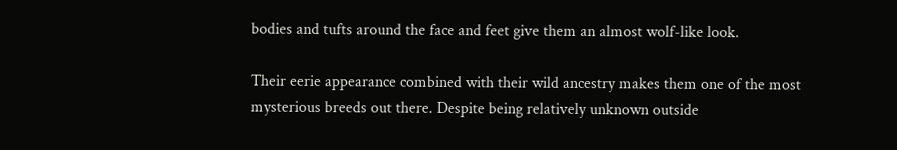bodies and tufts around the face and feet give them an almost wolf-like look.

Their eerie appearance combined with their wild ancestry makes them one of the most mysterious breeds out there. Despite being relatively unknown outside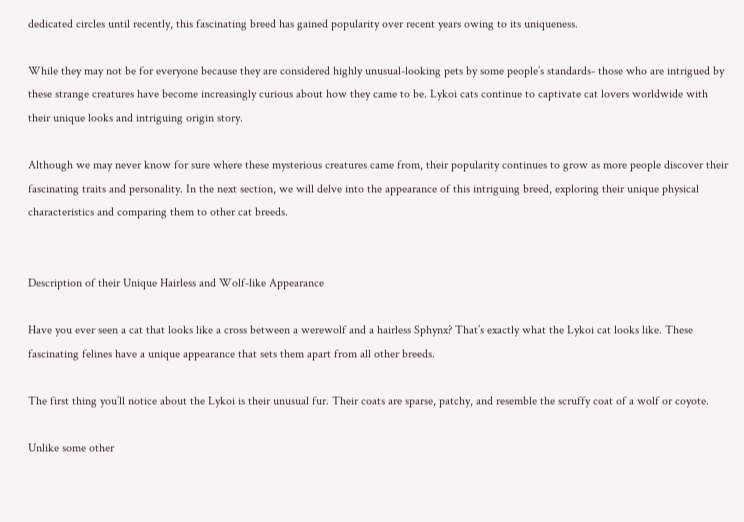dedicated circles until recently, this fascinating breed has gained popularity over recent years owing to its uniqueness.

While they may not be for everyone because they are considered highly unusual-looking pets by some people’s standards- those who are intrigued by these strange creatures have become increasingly curious about how they came to be. Lykoi cats continue to captivate cat lovers worldwide with their unique looks and intriguing origin story.

Although we may never know for sure where these mysterious creatures came from, their popularity continues to grow as more people discover their fascinating traits and personality. In the next section, we will delve into the appearance of this intriguing breed, exploring their unique physical characteristics and comparing them to other cat breeds.


Description of their Unique Hairless and Wolf-like Appearance

Have you ever seen a cat that looks like a cross between a werewolf and a hairless Sphynx? That’s exactly what the Lykoi cat looks like. These fascinating felines have a unique appearance that sets them apart from all other breeds.

The first thing you’ll notice about the Lykoi is their unusual fur. Their coats are sparse, patchy, and resemble the scruffy coat of a wolf or coyote.

Unlike some other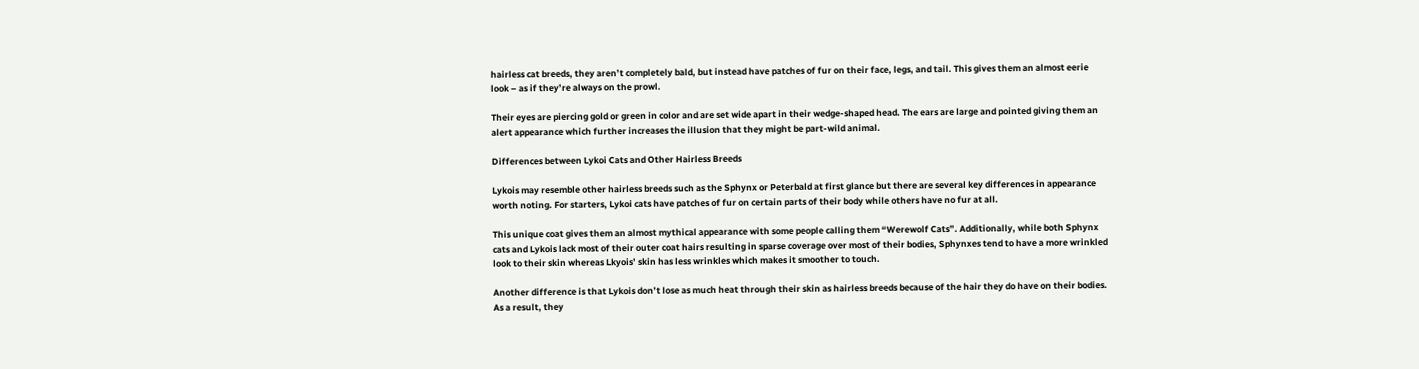hairless cat breeds, they aren’t completely bald, but instead have patches of fur on their face, legs, and tail. This gives them an almost eerie look – as if they’re always on the prowl.

Their eyes are piercing gold or green in color and are set wide apart in their wedge-shaped head. The ears are large and pointed giving them an alert appearance which further increases the illusion that they might be part-wild animal.

Differences between Lykoi Cats and Other Hairless Breeds

Lykois may resemble other hairless breeds such as the Sphynx or Peterbald at first glance but there are several key differences in appearance worth noting. For starters, Lykoi cats have patches of fur on certain parts of their body while others have no fur at all.

This unique coat gives them an almost mythical appearance with some people calling them “Werewolf Cats”. Additionally, while both Sphynx cats and Lykois lack most of their outer coat hairs resulting in sparse coverage over most of their bodies, Sphynxes tend to have a more wrinkled look to their skin whereas Lkyois’ skin has less wrinkles which makes it smoother to touch.

Another difference is that Lykois don’t lose as much heat through their skin as hairless breeds because of the hair they do have on their bodies. As a result, they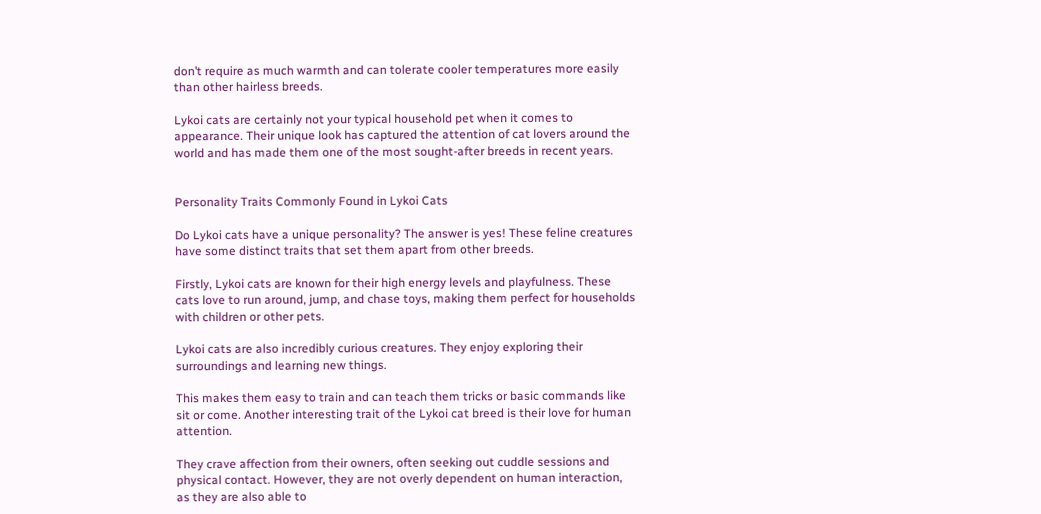don’t require as much warmth and can tolerate cooler temperatures more easily than other hairless breeds.

Lykoi cats are certainly not your typical household pet when it comes to appearance. Their unique look has captured the attention of cat lovers around the world and has made them one of the most sought-after breeds in recent years.


Personality Traits Commonly Found in Lykoi Cats

Do Lykoi cats have a unique personality? The answer is yes! These feline creatures have some distinct traits that set them apart from other breeds.

Firstly, Lykoi cats are known for their high energy levels and playfulness. These cats love to run around, jump, and chase toys, making them perfect for households with children or other pets.

Lykoi cats are also incredibly curious creatures. They enjoy exploring their surroundings and learning new things.

This makes them easy to train and can teach them tricks or basic commands like sit or come. Another interesting trait of the Lykoi cat breed is their love for human attention.

They crave affection from their owners, often seeking out cuddle sessions and physical contact. However, they are not overly dependent on human interaction, as they are also able to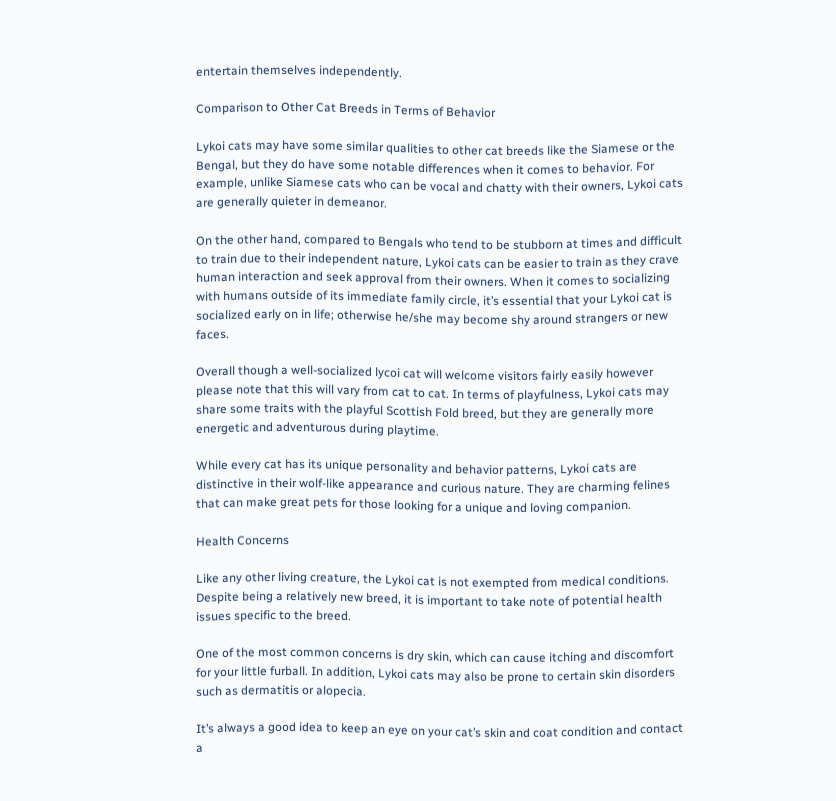entertain themselves independently.

Comparison to Other Cat Breeds in Terms of Behavior

Lykoi cats may have some similar qualities to other cat breeds like the Siamese or the Bengal, but they do have some notable differences when it comes to behavior. For example, unlike Siamese cats who can be vocal and chatty with their owners, Lykoi cats are generally quieter in demeanor.

On the other hand, compared to Bengals who tend to be stubborn at times and difficult to train due to their independent nature, Lykoi cats can be easier to train as they crave human interaction and seek approval from their owners. When it comes to socializing with humans outside of its immediate family circle, it’s essential that your Lykoi cat is socialized early on in life; otherwise he/she may become shy around strangers or new faces.

Overall though a well-socialized lycoi cat will welcome visitors fairly easily however please note that this will vary from cat to cat. In terms of playfulness, Lykoi cats may share some traits with the playful Scottish Fold breed, but they are generally more energetic and adventurous during playtime.

While every cat has its unique personality and behavior patterns, Lykoi cats are distinctive in their wolf-like appearance and curious nature. They are charming felines that can make great pets for those looking for a unique and loving companion.

Health Concerns

Like any other living creature, the Lykoi cat is not exempted from medical conditions. Despite being a relatively new breed, it is important to take note of potential health issues specific to the breed.

One of the most common concerns is dry skin, which can cause itching and discomfort for your little furball. In addition, Lykoi cats may also be prone to certain skin disorders such as dermatitis or alopecia.

It’s always a good idea to keep an eye on your cat’s skin and coat condition and contact a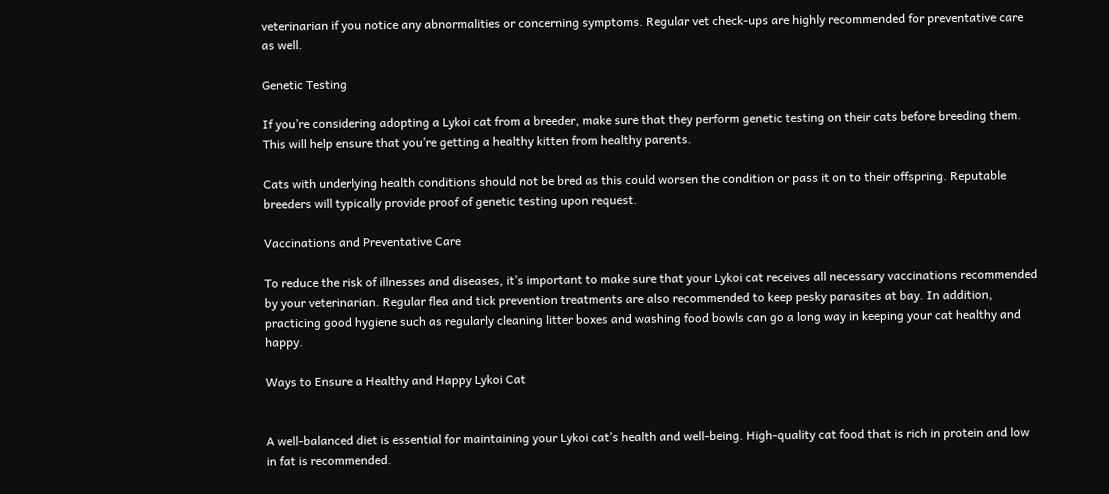veterinarian if you notice any abnormalities or concerning symptoms. Regular vet check-ups are highly recommended for preventative care as well.

Genetic Testing

If you’re considering adopting a Lykoi cat from a breeder, make sure that they perform genetic testing on their cats before breeding them. This will help ensure that you’re getting a healthy kitten from healthy parents.

Cats with underlying health conditions should not be bred as this could worsen the condition or pass it on to their offspring. Reputable breeders will typically provide proof of genetic testing upon request.

Vaccinations and Preventative Care

To reduce the risk of illnesses and diseases, it’s important to make sure that your Lykoi cat receives all necessary vaccinations recommended by your veterinarian. Regular flea and tick prevention treatments are also recommended to keep pesky parasites at bay. In addition, practicing good hygiene such as regularly cleaning litter boxes and washing food bowls can go a long way in keeping your cat healthy and happy.

Ways to Ensure a Healthy and Happy Lykoi Cat


A well-balanced diet is essential for maintaining your Lykoi cat’s health and well-being. High-quality cat food that is rich in protein and low in fat is recommended.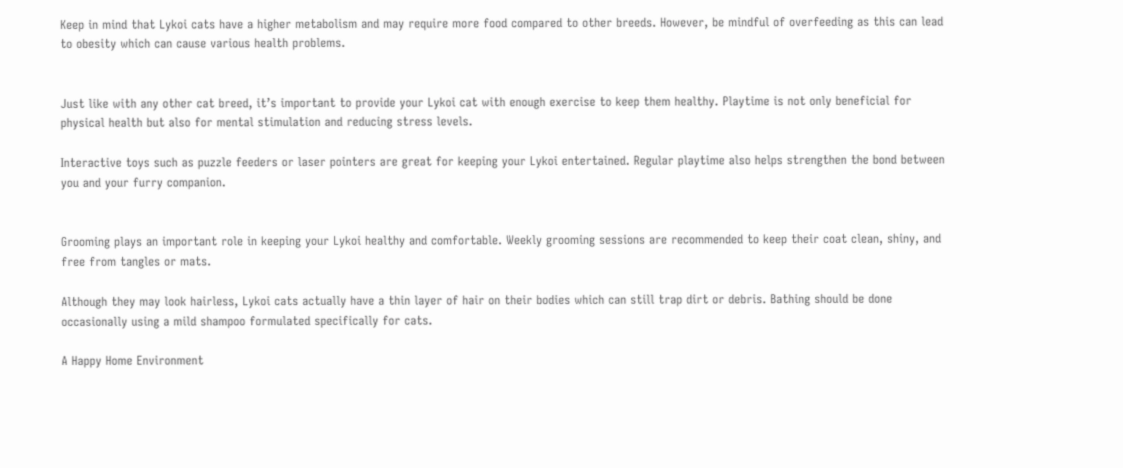Keep in mind that Lykoi cats have a higher metabolism and may require more food compared to other breeds. However, be mindful of overfeeding as this can lead to obesity which can cause various health problems.


Just like with any other cat breed, it’s important to provide your Lykoi cat with enough exercise to keep them healthy. Playtime is not only beneficial for physical health but also for mental stimulation and reducing stress levels.

Interactive toys such as puzzle feeders or laser pointers are great for keeping your Lykoi entertained. Regular playtime also helps strengthen the bond between you and your furry companion.


Grooming plays an important role in keeping your Lykoi healthy and comfortable. Weekly grooming sessions are recommended to keep their coat clean, shiny, and free from tangles or mats.

Although they may look hairless, Lykoi cats actually have a thin layer of hair on their bodies which can still trap dirt or debris. Bathing should be done occasionally using a mild shampoo formulated specifically for cats.

A Happy Home Environment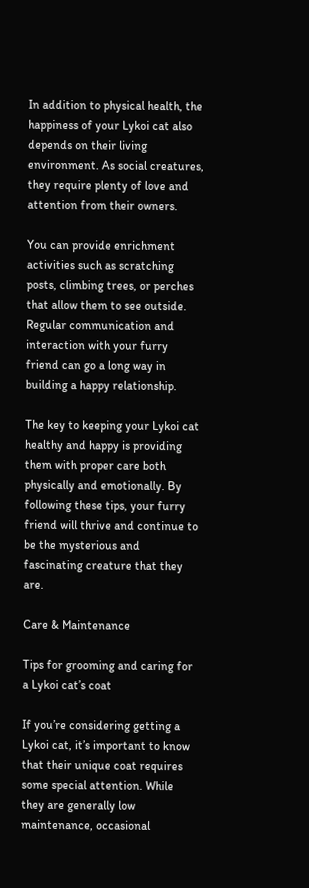In addition to physical health, the happiness of your Lykoi cat also depends on their living environment. As social creatures, they require plenty of love and attention from their owners.

You can provide enrichment activities such as scratching posts, climbing trees, or perches that allow them to see outside. Regular communication and interaction with your furry friend can go a long way in building a happy relationship.

The key to keeping your Lykoi cat healthy and happy is providing them with proper care both physically and emotionally. By following these tips, your furry friend will thrive and continue to be the mysterious and fascinating creature that they are.

Care & Maintenance

Tips for grooming and caring for a Lykoi cat’s coat

If you’re considering getting a Lykoi cat, it’s important to know that their unique coat requires some special attention. While they are generally low maintenance, occasional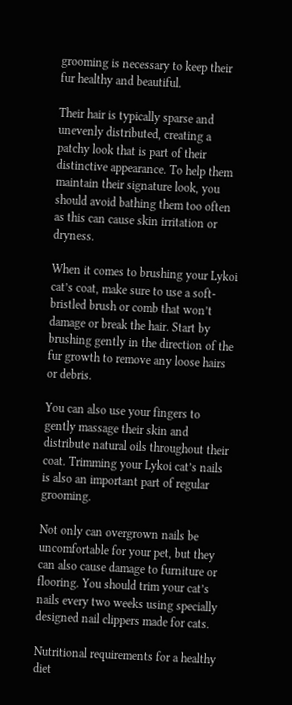grooming is necessary to keep their fur healthy and beautiful.

Their hair is typically sparse and unevenly distributed, creating a patchy look that is part of their distinctive appearance. To help them maintain their signature look, you should avoid bathing them too often as this can cause skin irritation or dryness.

When it comes to brushing your Lykoi cat’s coat, make sure to use a soft-bristled brush or comb that won’t damage or break the hair. Start by brushing gently in the direction of the fur growth to remove any loose hairs or debris.

You can also use your fingers to gently massage their skin and distribute natural oils throughout their coat. Trimming your Lykoi cat’s nails is also an important part of regular grooming.

Not only can overgrown nails be uncomfortable for your pet, but they can also cause damage to furniture or flooring. You should trim your cat’s nails every two weeks using specially designed nail clippers made for cats.

Nutritional requirements for a healthy diet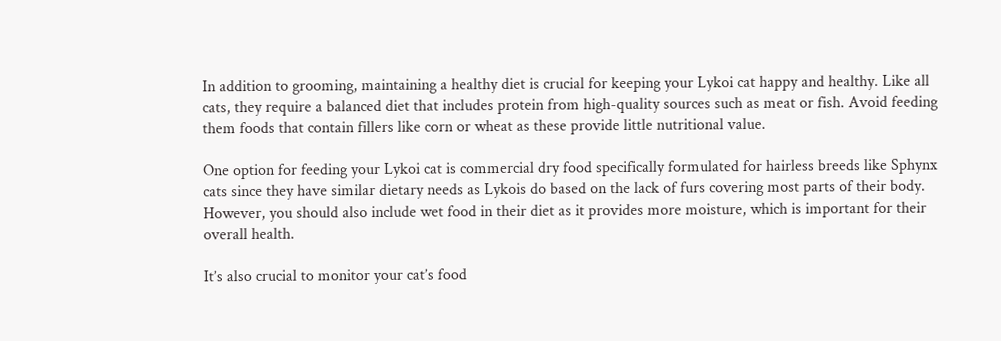In addition to grooming, maintaining a healthy diet is crucial for keeping your Lykoi cat happy and healthy. Like all cats, they require a balanced diet that includes protein from high-quality sources such as meat or fish. Avoid feeding them foods that contain fillers like corn or wheat as these provide little nutritional value.

One option for feeding your Lykoi cat is commercial dry food specifically formulated for hairless breeds like Sphynx cats since they have similar dietary needs as Lykois do based on the lack of furs covering most parts of their body. However, you should also include wet food in their diet as it provides more moisture, which is important for their overall health.

It’s also crucial to monitor your cat’s food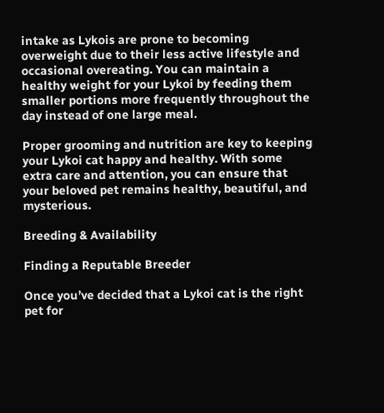intake as Lykois are prone to becoming overweight due to their less active lifestyle and occasional overeating. You can maintain a healthy weight for your Lykoi by feeding them smaller portions more frequently throughout the day instead of one large meal.

Proper grooming and nutrition are key to keeping your Lykoi cat happy and healthy. With some extra care and attention, you can ensure that your beloved pet remains healthy, beautiful, and mysterious.

Breeding & Availability

Finding a Reputable Breeder

Once you’ve decided that a Lykoi cat is the right pet for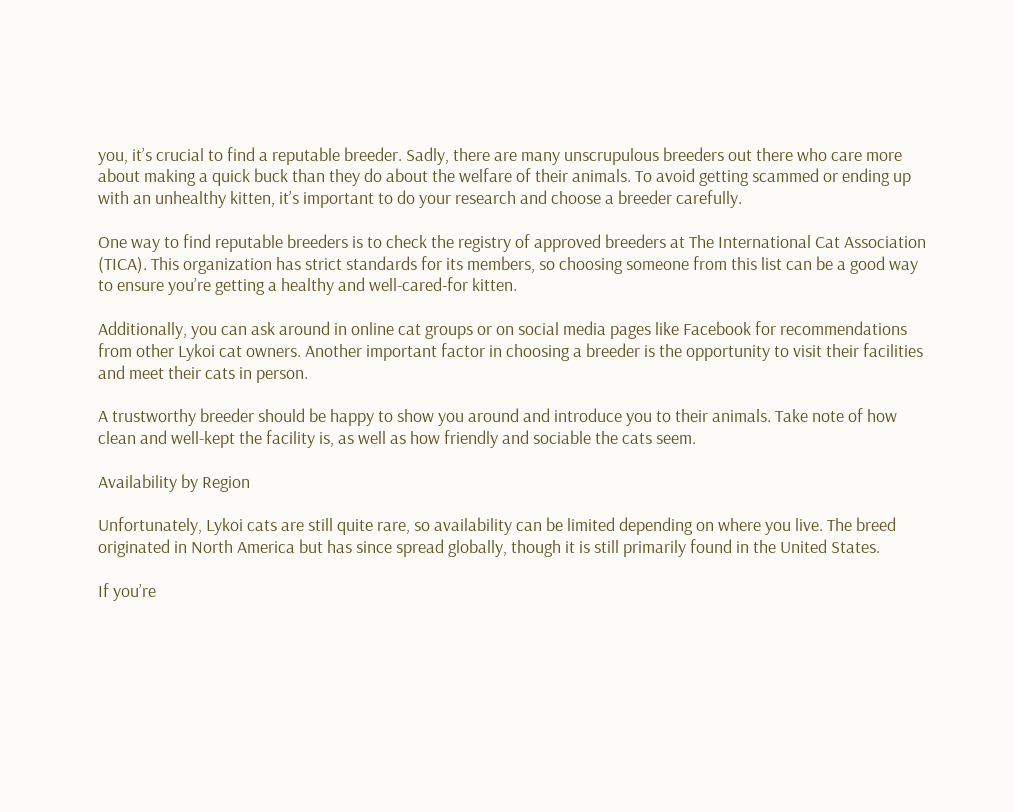you, it’s crucial to find a reputable breeder. Sadly, there are many unscrupulous breeders out there who care more about making a quick buck than they do about the welfare of their animals. To avoid getting scammed or ending up with an unhealthy kitten, it’s important to do your research and choose a breeder carefully.

One way to find reputable breeders is to check the registry of approved breeders at The International Cat Association (TICA). This organization has strict standards for its members, so choosing someone from this list can be a good way to ensure you’re getting a healthy and well-cared-for kitten.

Additionally, you can ask around in online cat groups or on social media pages like Facebook for recommendations from other Lykoi cat owners. Another important factor in choosing a breeder is the opportunity to visit their facilities and meet their cats in person.

A trustworthy breeder should be happy to show you around and introduce you to their animals. Take note of how clean and well-kept the facility is, as well as how friendly and sociable the cats seem.

Availability by Region

Unfortunately, Lykoi cats are still quite rare, so availability can be limited depending on where you live. The breed originated in North America but has since spread globally, though it is still primarily found in the United States.

If you’re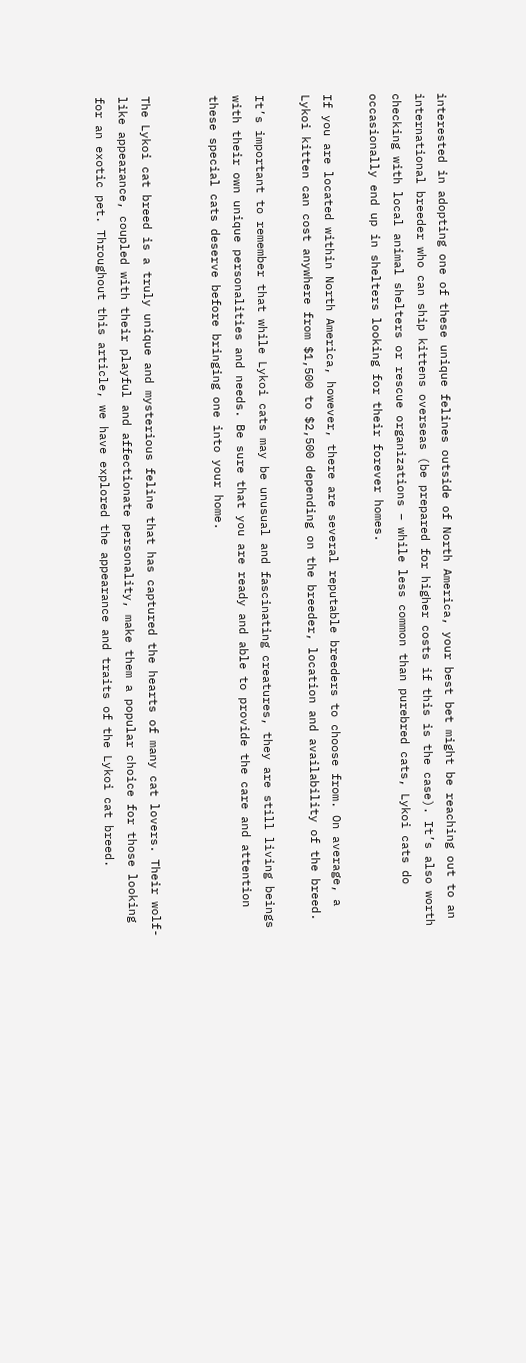interested in adopting one of these unique felines outside of North America, your best bet might be reaching out to an international breeder who can ship kittens overseas (be prepared for higher costs if this is the case). It’s also worth checking with local animal shelters or rescue organizations – while less common than purebred cats, Lykoi cats do occasionally end up in shelters looking for their forever homes.

If you are located within North America, however, there are several reputable breeders to choose from. On average, a Lykoi kitten can cost anywhere from $1,500 to $2,500 depending on the breeder, location and availability of the breed.

It’s important to remember that while Lykoi cats may be unusual and fascinating creatures, they are still living beings with their own unique personalities and needs. Be sure that you are ready and able to provide the care and attention these special cats deserve before bringing one into your home.


The Lykoi cat breed is a truly unique and mysterious feline that has captured the hearts of many cat lovers. Their wolf-like appearance, coupled with their playful and affectionate personality, make them a popular choice for those looking for an exotic pet. Throughout this article, we have explored the appearance and traits of the Lykoi cat breed.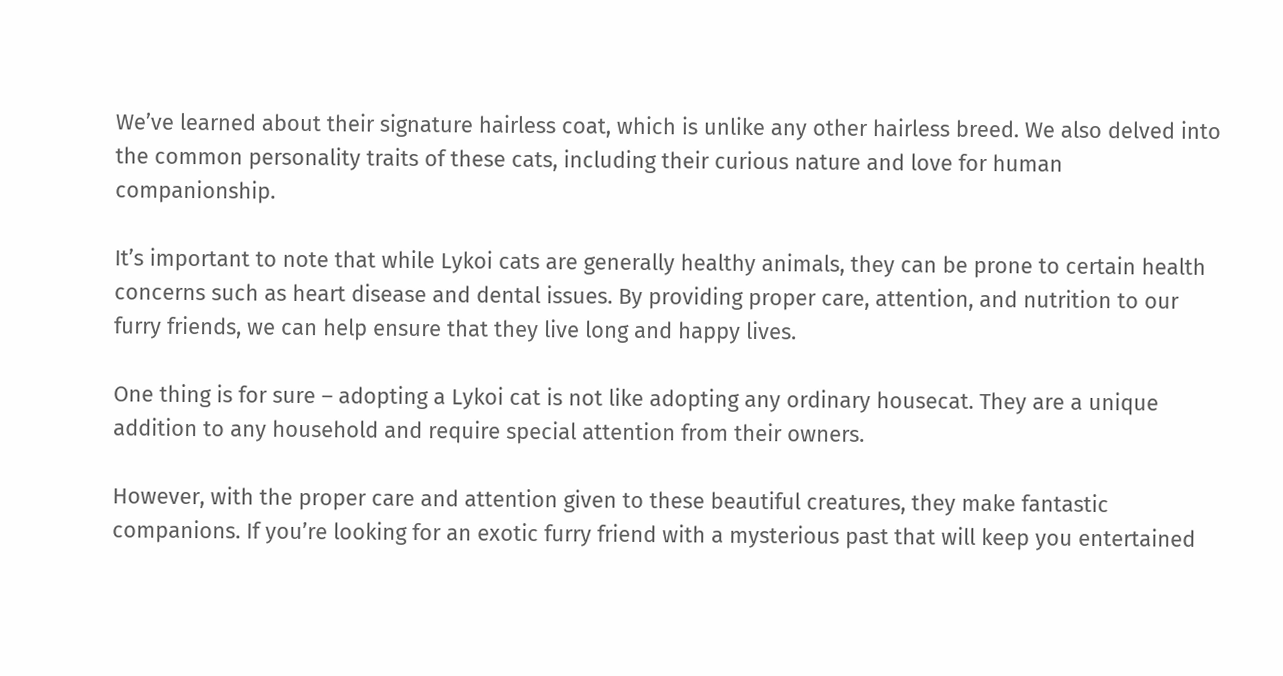We’ve learned about their signature hairless coat, which is unlike any other hairless breed. We also delved into the common personality traits of these cats, including their curious nature and love for human companionship.

It’s important to note that while Lykoi cats are generally healthy animals, they can be prone to certain health concerns such as heart disease and dental issues. By providing proper care, attention, and nutrition to our furry friends, we can help ensure that they live long and happy lives.

One thing is for sure – adopting a Lykoi cat is not like adopting any ordinary housecat. They are a unique addition to any household and require special attention from their owners.

However, with the proper care and attention given to these beautiful creatures, they make fantastic companions. If you’re looking for an exotic furry friend with a mysterious past that will keep you entertained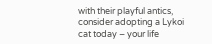with their playful antics, consider adopting a Lykoi cat today – your life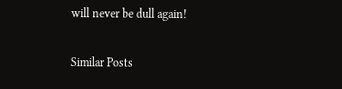will never be dull again!

Similar Posts